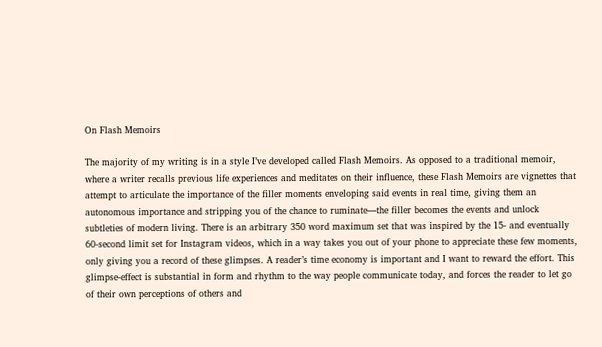On Flash Memoirs

The majority of my writing is in a style I’ve developed called Flash Memoirs. As opposed to a traditional memoir, where a writer recalls previous life experiences and meditates on their influence, these Flash Memoirs are vignettes that attempt to articulate the importance of the filler moments enveloping said events in real time, giving them an autonomous importance and stripping you of the chance to ruminate—the filler becomes the events and unlock subtleties of modern living. There is an arbitrary 350 word maximum set that was inspired by the 15- and eventually 60-second limit set for Instagram videos, which in a way takes you out of your phone to appreciate these few moments, only giving you a record of these glimpses. A reader’s time economy is important and I want to reward the effort. This glimpse-effect is substantial in form and rhythm to the way people communicate today, and forces the reader to let go of their own perceptions of others and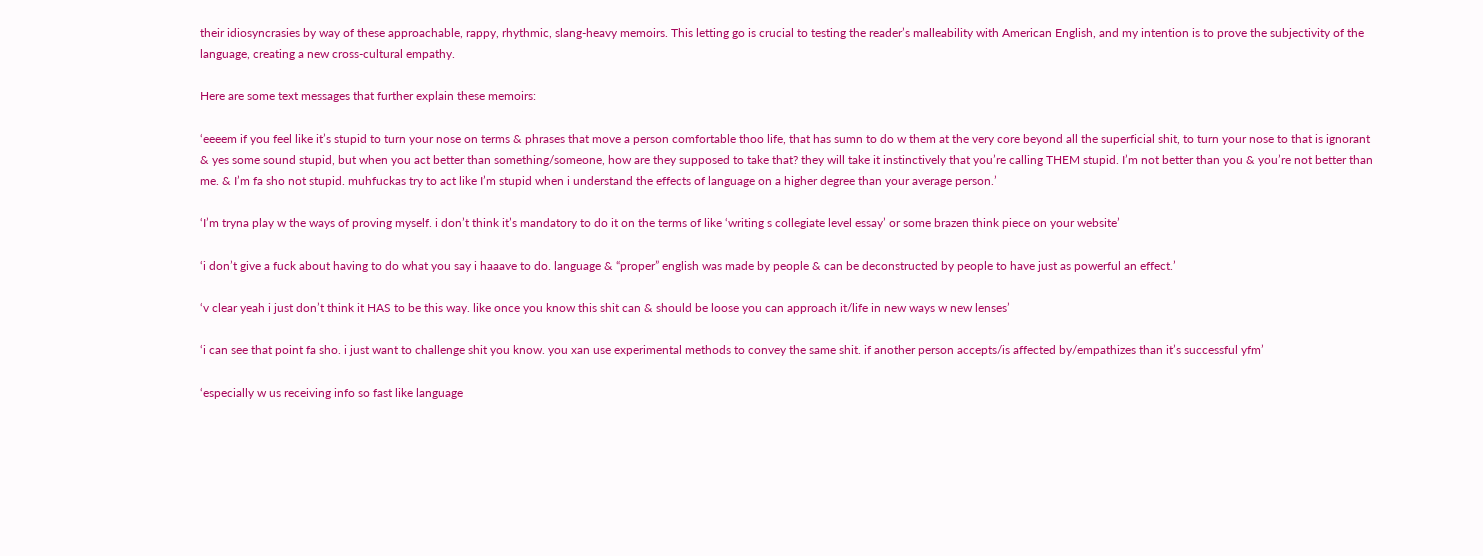their idiosyncrasies by way of these approachable, rappy, rhythmic, slang-heavy memoirs. This letting go is crucial to testing the reader’s malleability with American English, and my intention is to prove the subjectivity of the language, creating a new cross-cultural empathy.

Here are some text messages that further explain these memoirs:

‘eeeem if you feel like it’s stupid to turn your nose on terms & phrases that move a person comfortable thoo life, that has sumn to do w them at the very core beyond all the superficial shit, to turn your nose to that is ignorant & yes some sound stupid, but when you act better than something/someone, how are they supposed to take that? they will take it instinctively that you’re calling THEM stupid. I’m not better than you & you’re not better than me. & I’m fa sho not stupid. muhfuckas try to act like I’m stupid when i understand the effects of language on a higher degree than your average person.’

‘I’m tryna play w the ways of proving myself. i don’t think it’s mandatory to do it on the terms of like ‘writing s collegiate level essay’ or some brazen think piece on your website’

‘i don’t give a fuck about having to do what you say i haaave to do. language & “proper” english was made by people & can be deconstructed by people to have just as powerful an effect.’

‘v clear yeah i just don’t think it HAS to be this way. like once you know this shit can & should be loose you can approach it/life in new ways w new lenses’

‘i can see that point fa sho. i just want to challenge shit you know. you xan use experimental methods to convey the same shit. if another person accepts/is affected by/empathizes than it’s successful yfm’

‘especially w us receiving info so fast like language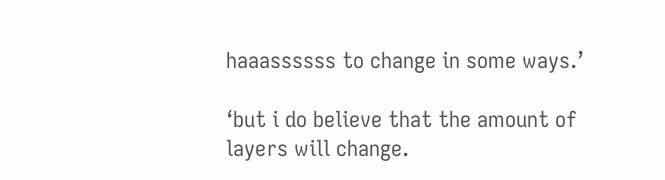haaassssss to change in some ways.’

‘but i do believe that the amount of layers will change.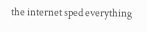the internet sped everything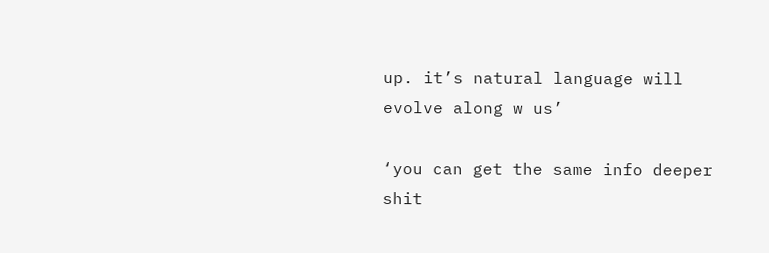up. it’s natural language will evolve along w us’

‘you can get the same info deeper shit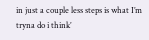in just a couple less steps is what I’m tryna do i think’